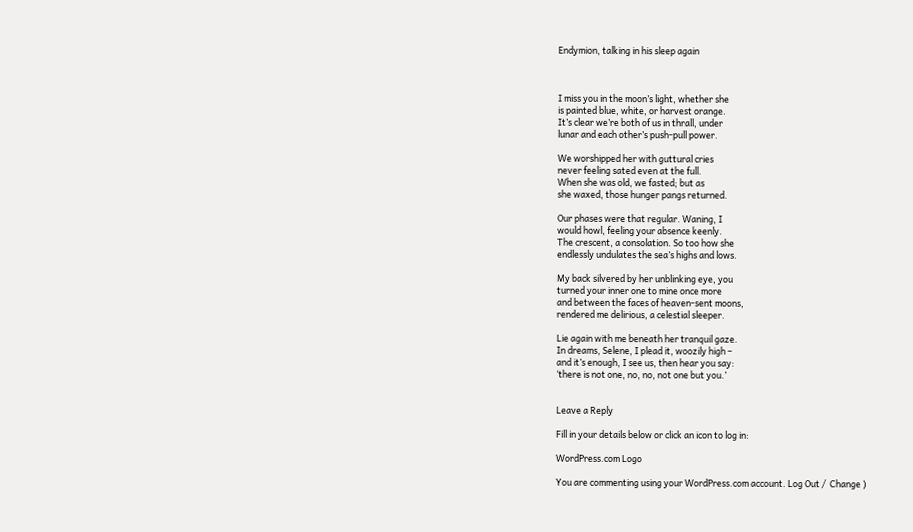Endymion, talking in his sleep again



I miss you in the moon’s light, whether she
is painted blue, white, or harvest orange.
It’s clear we’re both of us in thrall, under
lunar and each other’s push-pull power.

We worshipped her with guttural cries
never feeling sated even at the full.
When she was old, we fasted; but as
she waxed, those hunger pangs returned.

Our phases were that regular. Waning, I
would howl, feeling your absence keenly.
The crescent, a consolation. So too how she
endlessly undulates the sea’s highs and lows.

My back silvered by her unblinking eye, you
turned your inner one to mine once more
and between the faces of heaven-sent moons,
rendered me delirious, a celestial sleeper.

Lie again with me beneath her tranquil gaze.
In dreams, Selene, I plead it, woozily high –
and it’s enough, I see us, then hear you say:
‘there is not one, no, no, not one but you.’


Leave a Reply

Fill in your details below or click an icon to log in:

WordPress.com Logo

You are commenting using your WordPress.com account. Log Out /  Change )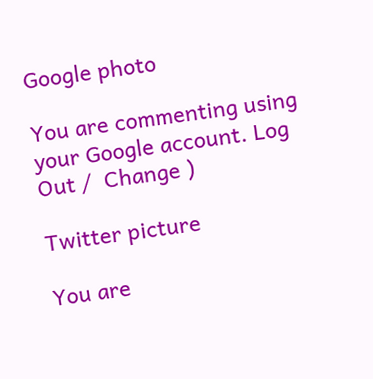Google photo

You are commenting using your Google account. Log Out /  Change )

Twitter picture

You are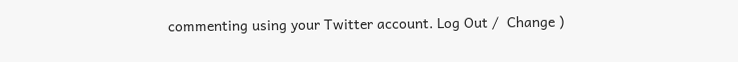commenting using your Twitter account. Log Out /  Change )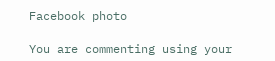Facebook photo

You are commenting using your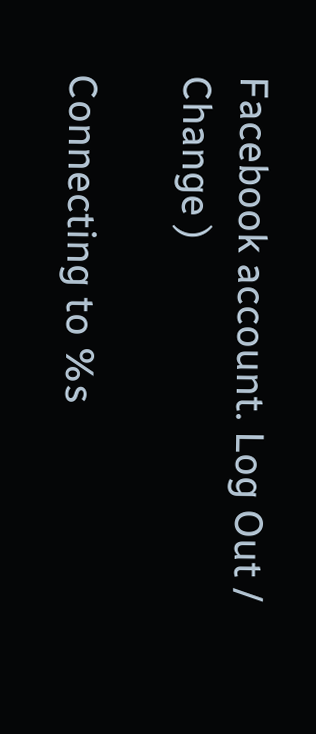Facebook account. Log Out /  Change )

Connecting to %s